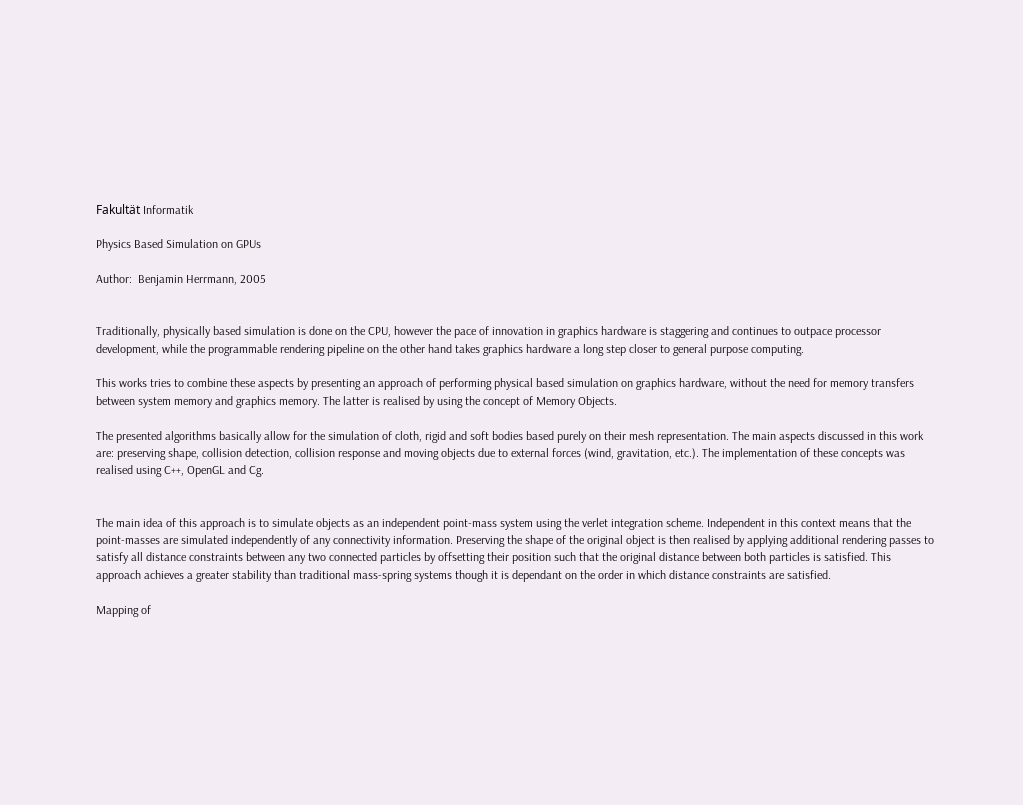Fakultät Informatik

Physics Based Simulation on GPUs

Author:  Benjamin Herrmann, 2005


Traditionally, physically based simulation is done on the CPU, however the pace of innovation in graphics hardware is staggering and continues to outpace processor development, while the programmable rendering pipeline on the other hand takes graphics hardware a long step closer to general purpose computing.

This works tries to combine these aspects by presenting an approach of performing physical based simulation on graphics hardware, without the need for memory transfers between system memory and graphics memory. The latter is realised by using the concept of Memory Objects.

The presented algorithms basically allow for the simulation of cloth, rigid and soft bodies based purely on their mesh representation. The main aspects discussed in this work are: preserving shape, collision detection, collision response and moving objects due to external forces (wind, gravitation, etc.). The implementation of these concepts was realised using C++, OpenGL and Cg.


The main idea of this approach is to simulate objects as an independent point-mass system using the verlet integration scheme. Independent in this context means that the point-masses are simulated independently of any connectivity information. Preserving the shape of the original object is then realised by applying additional rendering passes to satisfy all distance constraints between any two connected particles by offsetting their position such that the original distance between both particles is satisfied. This approach achieves a greater stability than traditional mass-spring systems though it is dependant on the order in which distance constraints are satisfied.

Mapping of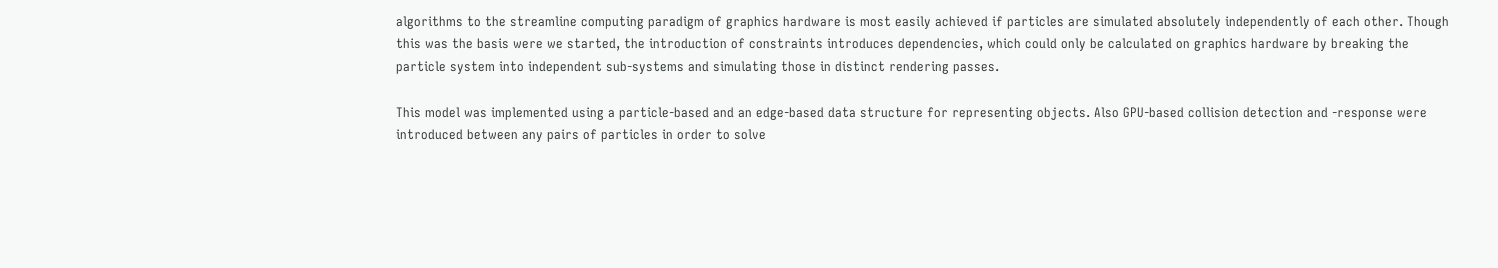algorithms to the streamline computing paradigm of graphics hardware is most easily achieved if particles are simulated absolutely independently of each other. Though this was the basis were we started, the introduction of constraints introduces dependencies, which could only be calculated on graphics hardware by breaking the particle system into independent sub-systems and simulating those in distinct rendering passes.

This model was implemented using a particle-based and an edge-based data structure for representing objects. Also GPU-based collision detection and -response were introduced between any pairs of particles in order to solve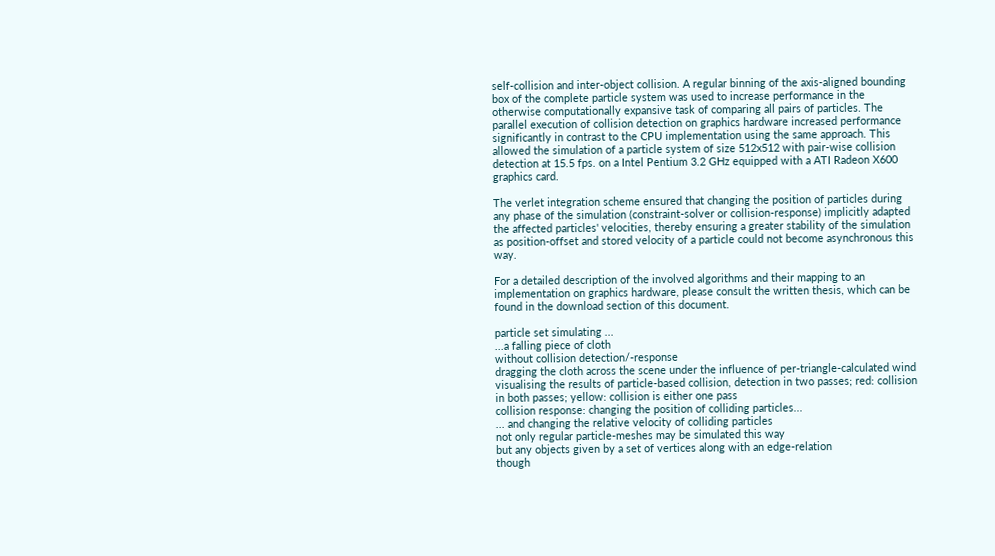self-collision and inter-object collision. A regular binning of the axis-aligned bounding box of the complete particle system was used to increase performance in the otherwise computationally expansive task of comparing all pairs of particles. The parallel execution of collision detection on graphics hardware increased performance significantly in contrast to the CPU implementation using the same approach. This allowed the simulation of a particle system of size 512x512 with pair-wise collision detection at 15.5 fps. on a Intel Pentium 3.2 GHz equipped with a ATI Radeon X600 graphics card.

The verlet integration scheme ensured that changing the position of particles during any phase of the simulation (constraint-solver or collision-response) implicitly adapted the affected particles' velocities, thereby ensuring a greater stability of the simulation as position-offset and stored velocity of a particle could not become asynchronous this way.

For a detailed description of the involved algorithms and their mapping to an implementation on graphics hardware, please consult the written thesis, which can be found in the download section of this document.

particle set simulating ...
...a falling piece of cloth
without collision detection/-response
dragging the cloth across the scene under the influence of per-triangle-calculated wind
visualising the results of particle-based collision, detection in two passes; red: collision in both passes; yellow: collision is either one pass
collision response: changing the position of colliding particles...
... and changing the relative velocity of colliding particles
not only regular particle-meshes may be simulated this way
but any objects given by a set of vertices along with an edge-relation
though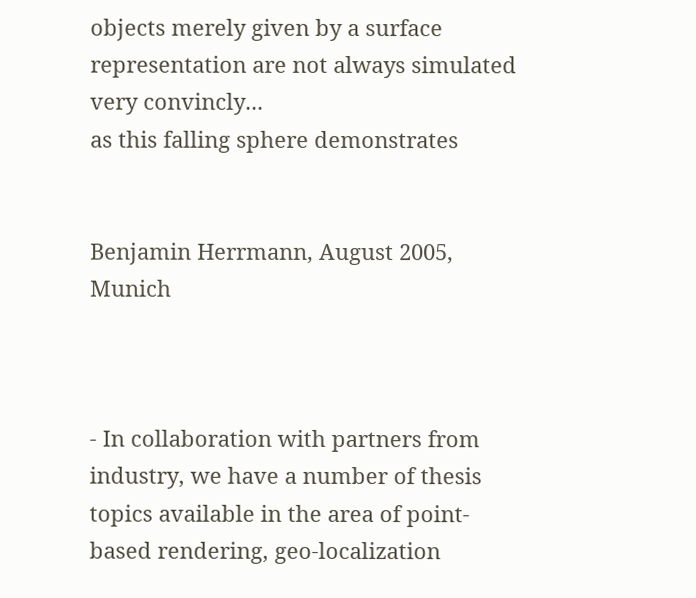objects merely given by a surface representation are not always simulated very convincly...
as this falling sphere demonstrates


Benjamin Herrmann, August 2005, Munich



- In collaboration with partners from industry, we have a number of thesis topics available in the area of point-based rendering, geo-localization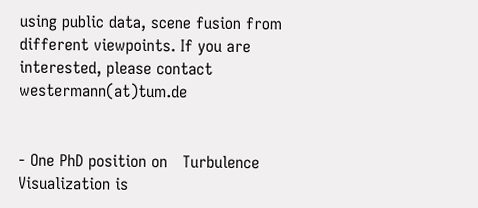using public data, scene fusion from different viewpoints. If you are interested, please contact  westermann(at)tum.de


- One PhD position on   Turbulence Visualization is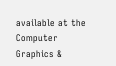available at the Computer Graphics &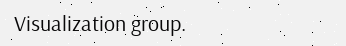Visualization group.